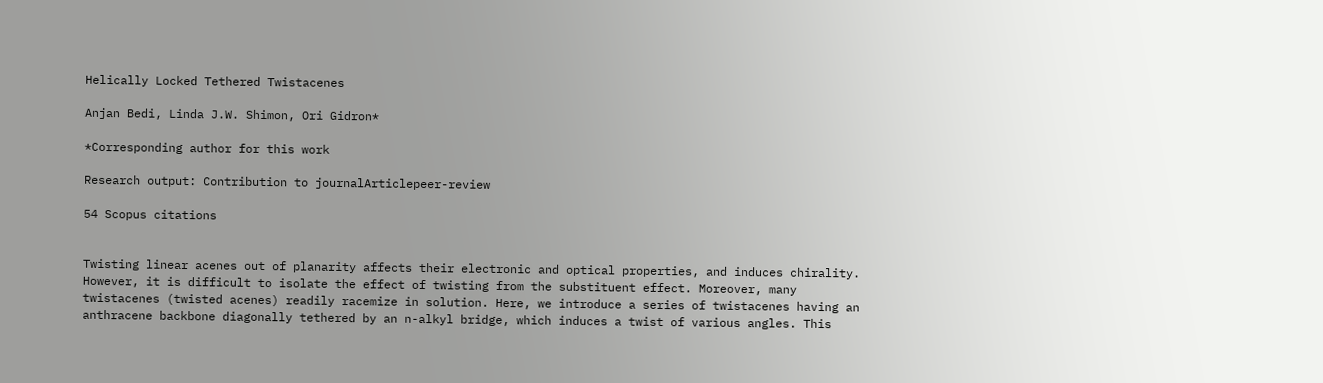Helically Locked Tethered Twistacenes

Anjan Bedi, Linda J.W. Shimon, Ori Gidron*

*Corresponding author for this work

Research output: Contribution to journalArticlepeer-review

54 Scopus citations


Twisting linear acenes out of planarity affects their electronic and optical properties, and induces chirality. However, it is difficult to isolate the effect of twisting from the substituent effect. Moreover, many twistacenes (twisted acenes) readily racemize in solution. Here, we introduce a series of twistacenes having an anthracene backbone diagonally tethered by an n-alkyl bridge, which induces a twist of various angles. This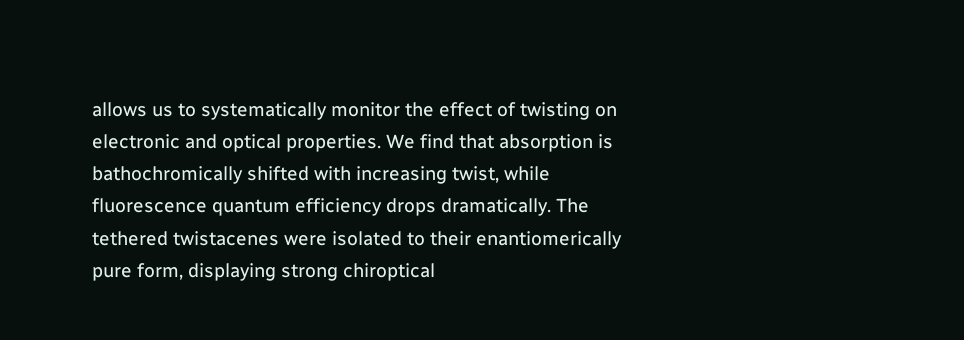allows us to systematically monitor the effect of twisting on electronic and optical properties. We find that absorption is bathochromically shifted with increasing twist, while fluorescence quantum efficiency drops dramatically. The tethered twistacenes were isolated to their enantiomerically pure form, displaying strong chiroptical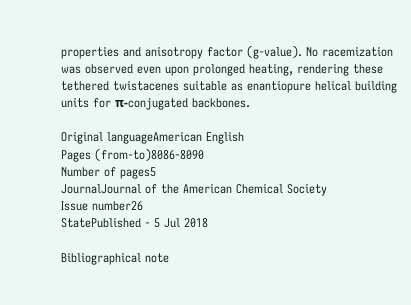properties and anisotropy factor (g-value). No racemization was observed even upon prolonged heating, rendering these tethered twistacenes suitable as enantiopure helical building units for π-conjugated backbones.

Original languageAmerican English
Pages (from-to)8086-8090
Number of pages5
JournalJournal of the American Chemical Society
Issue number26
StatePublished - 5 Jul 2018

Bibliographical note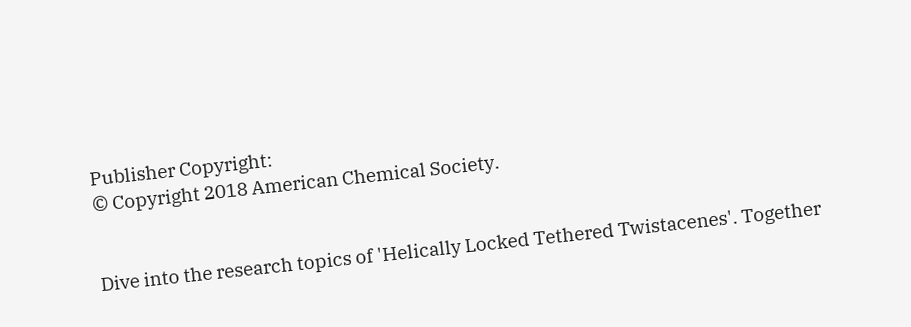Publisher Copyright:
© Copyright 2018 American Chemical Society.


Dive into the research topics of 'Helically Locked Tethered Twistacenes'. Together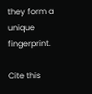they form a unique fingerprint.

Cite this